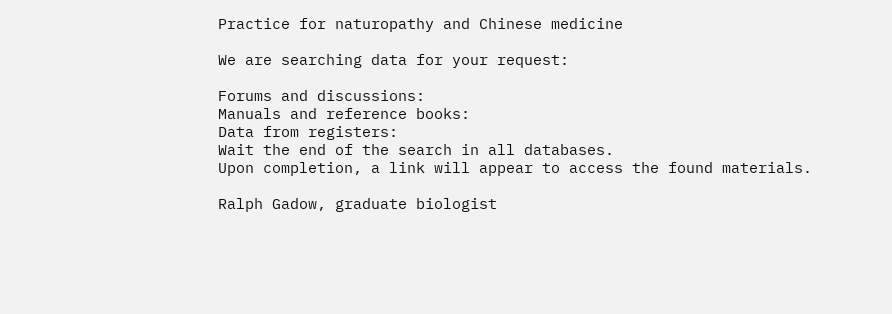Practice for naturopathy and Chinese medicine

We are searching data for your request:

Forums and discussions:
Manuals and reference books:
Data from registers:
Wait the end of the search in all databases.
Upon completion, a link will appear to access the found materials.

Ralph Gadow, graduate biologist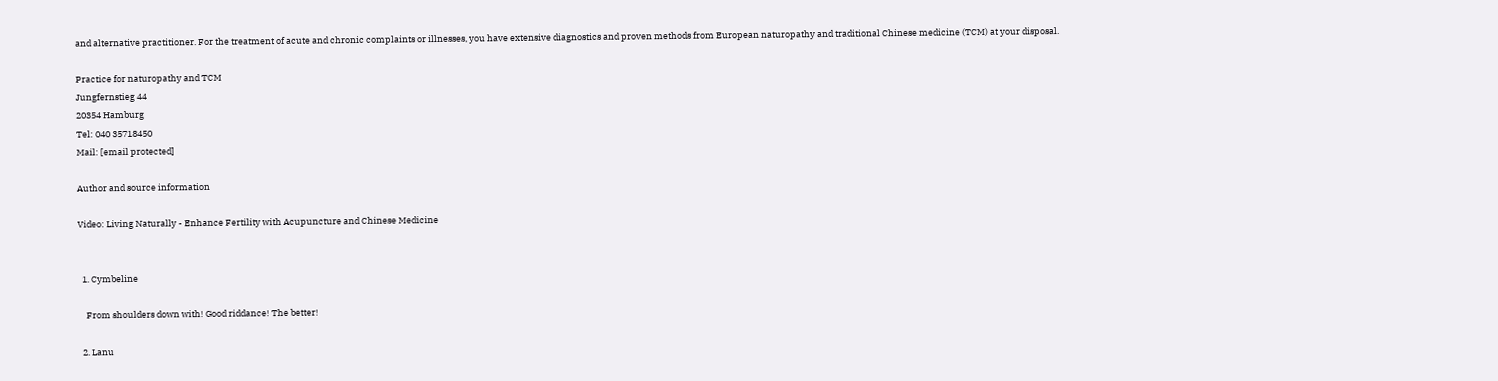and alternative practitioner. For the treatment of acute and chronic complaints or illnesses, you have extensive diagnostics and proven methods from European naturopathy and traditional Chinese medicine (TCM) at your disposal.

Practice for naturopathy and TCM
Jungfernstieg 44
20354 Hamburg
Tel: 040 35718450
Mail: [email protected]

Author and source information

Video: Living Naturally - Enhance Fertility with Acupuncture and Chinese Medicine


  1. Cymbeline

    From shoulders down with! Good riddance! The better!

  2. Lanu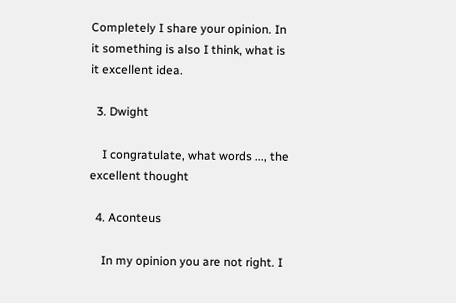Completely I share your opinion. In it something is also I think, what is it excellent idea.

  3. Dwight

    I congratulate, what words ..., the excellent thought

  4. Aconteus

    In my opinion you are not right. I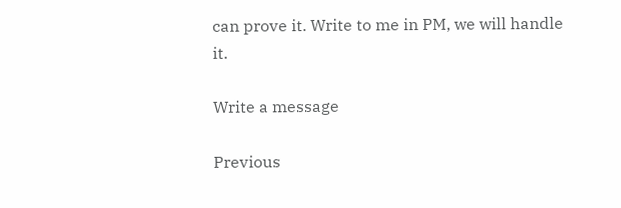can prove it. Write to me in PM, we will handle it.

Write a message

Previous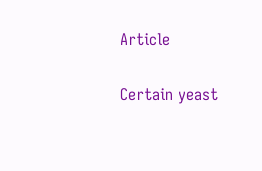Article

Certain yeast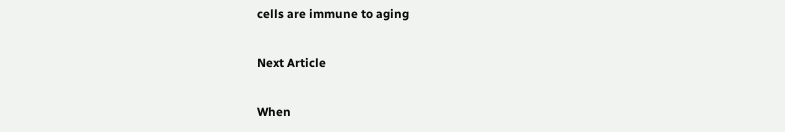cells are immune to aging

Next Article

When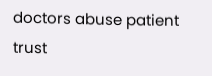doctors abuse patient trust